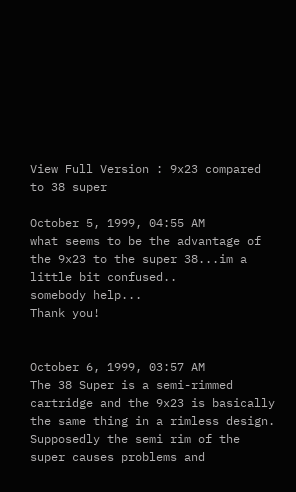View Full Version : 9x23 compared to 38 super

October 5, 1999, 04:55 AM
what seems to be the advantage of the 9x23 to the super 38...im a little bit confused..
somebody help...
Thank you!


October 6, 1999, 03:57 AM
The 38 Super is a semi-rimmed cartridge and the 9x23 is basically the same thing in a rimless design. Supposedly the semi rim of the super causes problems and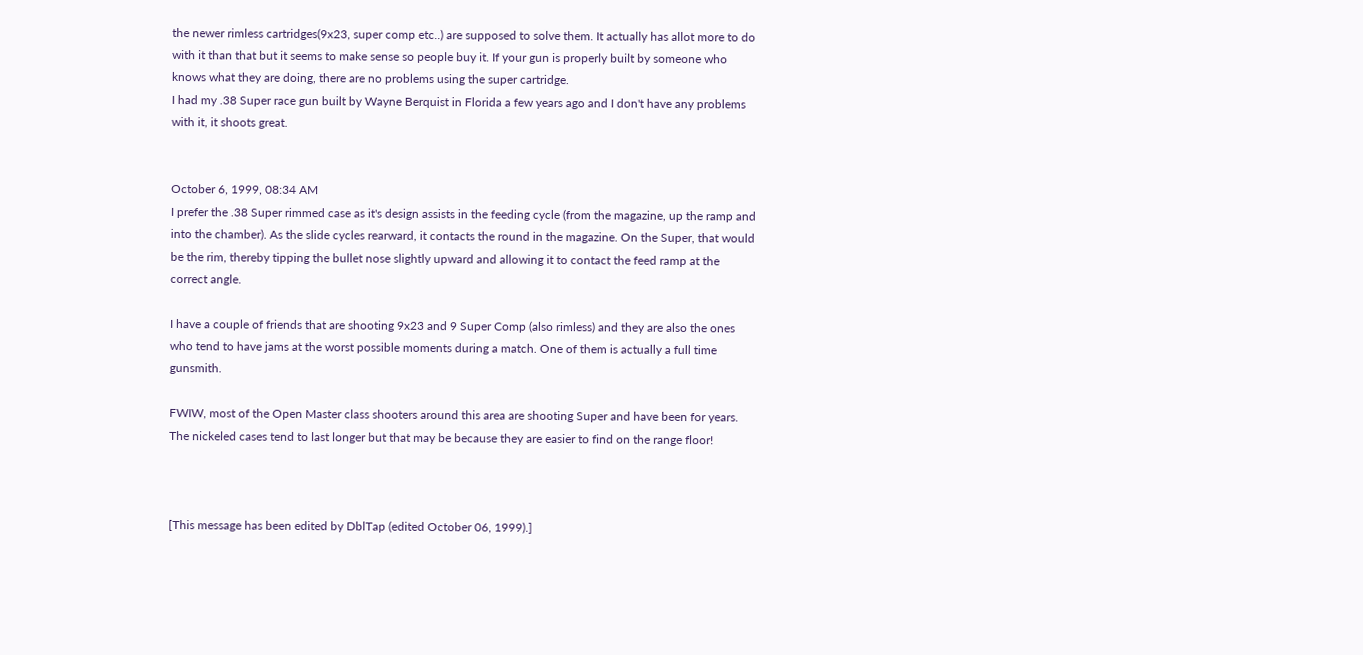the newer rimless cartridges(9x23, super comp etc..) are supposed to solve them. It actually has allot more to do with it than that but it seems to make sense so people buy it. If your gun is properly built by someone who knows what they are doing, there are no problems using the super cartridge.
I had my .38 Super race gun built by Wayne Berquist in Florida a few years ago and I don't have any problems with it, it shoots great.


October 6, 1999, 08:34 AM
I prefer the .38 Super rimmed case as it's design assists in the feeding cycle (from the magazine, up the ramp and into the chamber). As the slide cycles rearward, it contacts the round in the magazine. On the Super, that would be the rim, thereby tipping the bullet nose slightly upward and allowing it to contact the feed ramp at the correct angle.

I have a couple of friends that are shooting 9x23 and 9 Super Comp (also rimless) and they are also the ones who tend to have jams at the worst possible moments during a match. One of them is actually a full time gunsmith.

FWIW, most of the Open Master class shooters around this area are shooting Super and have been for years. The nickeled cases tend to last longer but that may be because they are easier to find on the range floor!



[This message has been edited by DblTap (edited October 06, 1999).]